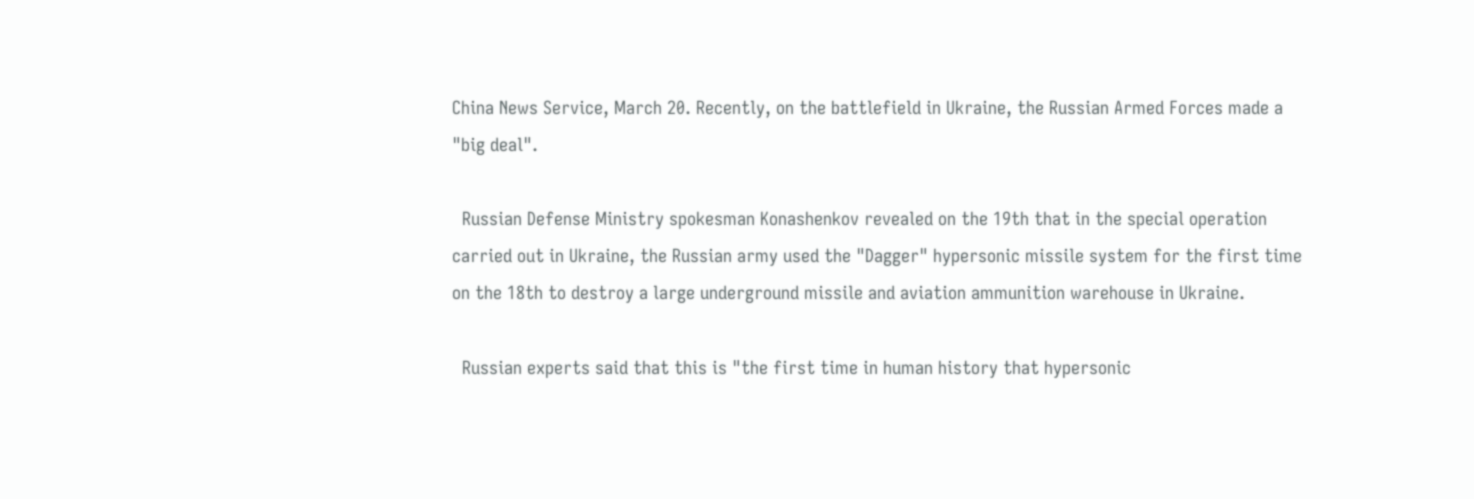China News Service, March 20. Recently, on the battlefield in Ukraine, the Russian Armed Forces made a "big deal".

  Russian Defense Ministry spokesman Konashenkov revealed on the 19th that in the special operation carried out in Ukraine, the Russian army used the "Dagger" hypersonic missile system for the first time on the 18th to destroy a large underground missile and aviation ammunition warehouse in Ukraine.

  Russian experts said that this is "the first time in human history that hypersonic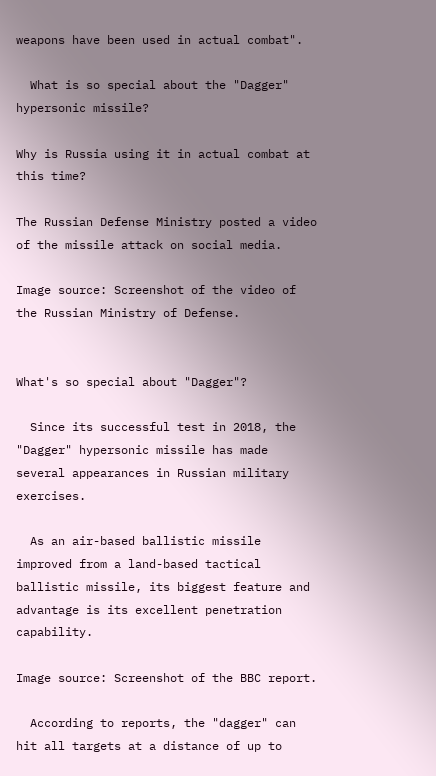weapons have been used in actual combat".

  What is so special about the "Dagger" hypersonic missile?

Why is Russia using it in actual combat at this time?

The Russian Defense Ministry posted a video of the missile attack on social media.

Image source: Screenshot of the video of the Russian Ministry of Defense.


What's so special about "Dagger"?

  Since its successful test in 2018, the "Dagger" hypersonic missile has made several appearances in Russian military exercises.

  As an air-based ballistic missile improved from a land-based tactical ballistic missile, its biggest feature and advantage is its excellent penetration capability.

Image source: Screenshot of the BBC report.

  According to reports, the "dagger" can hit all targets at a distance of up to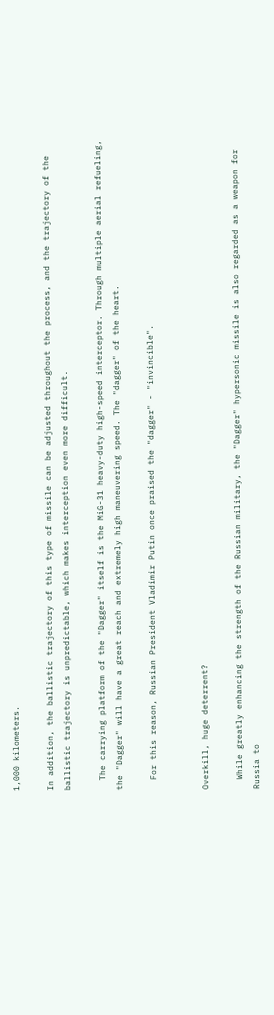1,000 kilometers.

In addition, the ballistic trajectory of this type of missile can be adjusted throughout the process, and the trajectory of the ballistic trajectory is unpredictable, which makes interception even more difficult.

  The carrying platform of the "Dagger" itself is the MiG-31 heavy-duty high-speed interceptor. Through multiple aerial refueling, the "Dagger" will have a great reach and extremely high maneuvering speed. The "dagger" of the heart.

  For this reason, Russian President Vladimir Putin once praised the "dagger" - "invincible".


Overkill, huge deterrent?

  While greatly enhancing the strength of the Russian military, the "Dagger" hypersonic missile is also regarded as a weapon for Russia to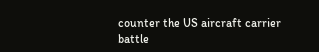counter the US aircraft carrier battle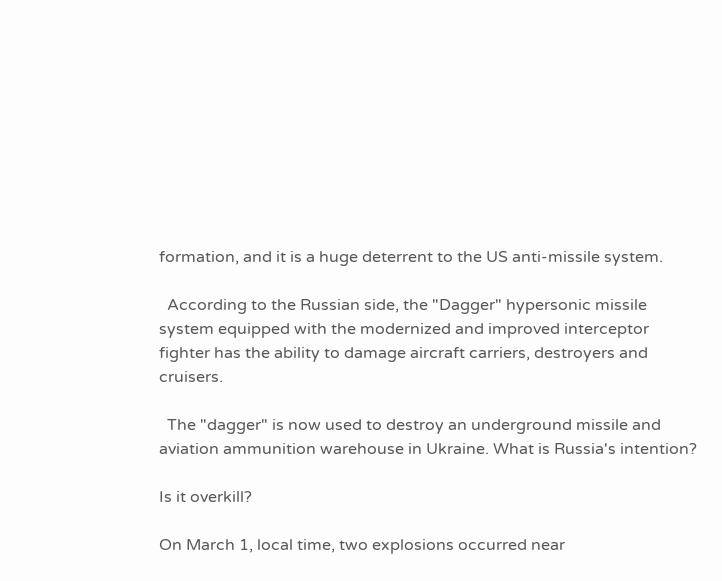formation, and it is a huge deterrent to the US anti-missile system.

  According to the Russian side, the "Dagger" hypersonic missile system equipped with the modernized and improved interceptor fighter has the ability to damage aircraft carriers, destroyers and cruisers.

  The "dagger" is now used to destroy an underground missile and aviation ammunition warehouse in Ukraine. What is Russia's intention?

Is it overkill?

On March 1, local time, two explosions occurred near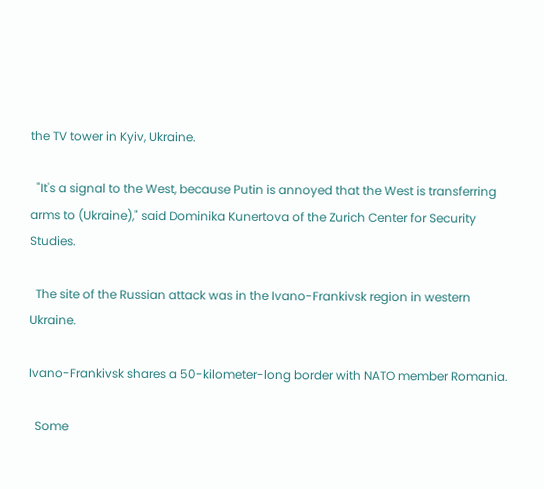the TV tower in Kyiv, Ukraine.

  "It's a signal to the West, because Putin is annoyed that the West is transferring arms to (Ukraine)," said Dominika Kunertova of the Zurich Center for Security Studies.

  The site of the Russian attack was in the Ivano-Frankivsk region in western Ukraine.

Ivano-Frankivsk shares a 50-kilometer-long border with NATO member Romania.

  Some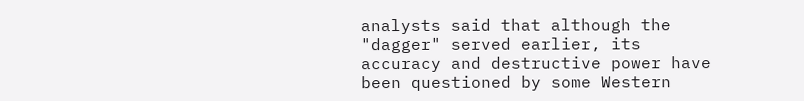analysts said that although the "dagger" served earlier, its accuracy and destructive power have been questioned by some Western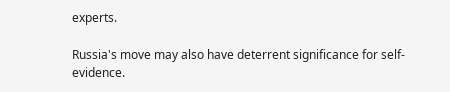experts.

Russia's move may also have deterrent significance for self-evidence.